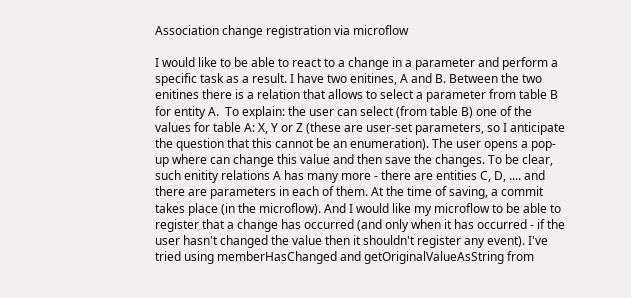Association change registration via microflow

I would like to be able to react to a change in a parameter and perform a specific task as a result. I have two enitines, A and B. Between the two enitines there is a relation that allows to select a parameter from table B for entity A.  To explain: the user can select (from table B) one of the values for table A: X, Y or Z (these are user-set parameters, so I anticipate the question that this cannot be an enumeration). The user opens a pop-up where can change this value and then save the changes. To be clear, such enitity relations A has many more - there are entities C, D, .... and there are parameters in each of them. At the time of saving, a commit takes place (in the microflow). And I would like my microflow to be able to register that a change has occurred (and only when it has occurred - if the user hasn't changed the value then it shouldn't register any event). I've tried using memberHasChanged and getOriginalValueAsString from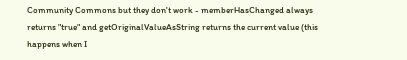Community Commons but they don't work - memberHasChanged always returns "true" and getOriginalValueAsString returns the current value (this happens when I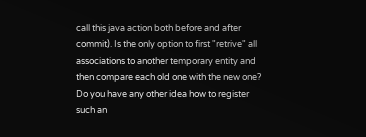call this java action both before and after commit). Is the only option to first "retrive" all associations to another temporary entity and then compare each old one with the new one? Do you have any other idea how to register such an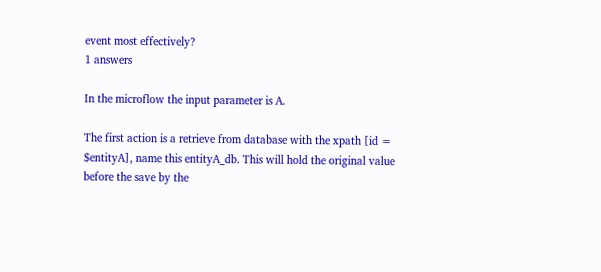event most effectively?
1 answers

In the microflow the input parameter is A.

The first action is a retrieve from database with the xpath [id = $entityA], name this entityA_db. This will hold the original value before the save by the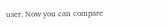user. Now you can compare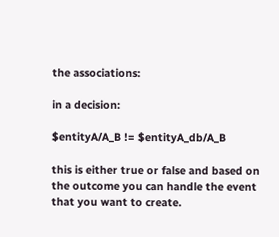the associations:

in a decision:

$entityA/A_B != $entityA_db/A_B

this is either true or false and based on the outcome you can handle the event that you want to create.